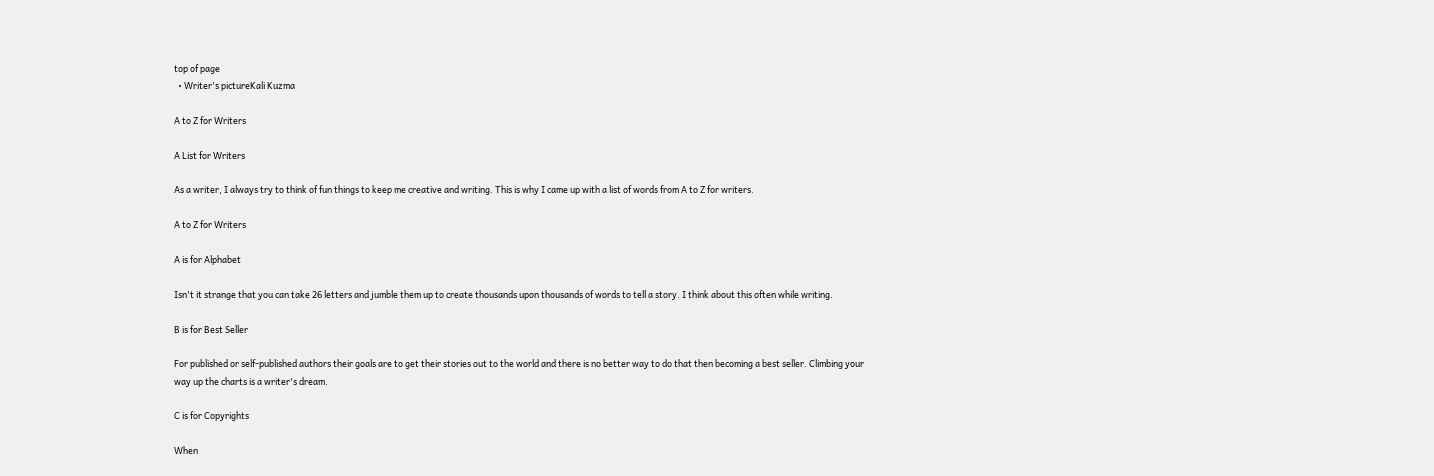top of page
  • Writer's pictureKali Kuzma

A to Z for Writers

A List for Writers

As a writer, I always try to think of fun things to keep me creative and writing. This is why I came up with a list of words from A to Z for writers.

A to Z for Writers

A is for Alphabet

Isn't it strange that you can take 26 letters and jumble them up to create thousands upon thousands of words to tell a story. I think about this often while writing.

B is for Best Seller

For published or self-published authors their goals are to get their stories out to the world and there is no better way to do that then becoming a best seller. Climbing your way up the charts is a writer's dream.

C is for Copyrights

When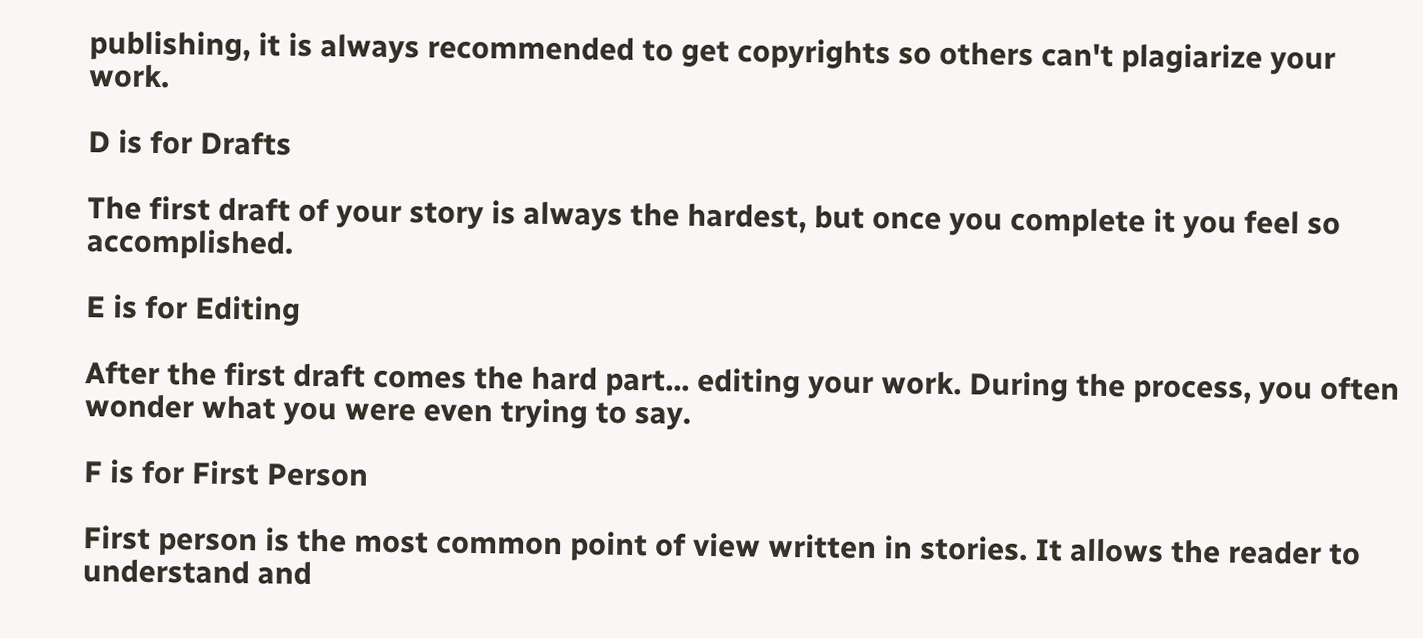publishing, it is always recommended to get copyrights so others can't plagiarize your work.

D is for Drafts

The first draft of your story is always the hardest, but once you complete it you feel so accomplished.

E is for Editing

After the first draft comes the hard part... editing your work. During the process, you often wonder what you were even trying to say.

F is for First Person

First person is the most common point of view written in stories. It allows the reader to understand and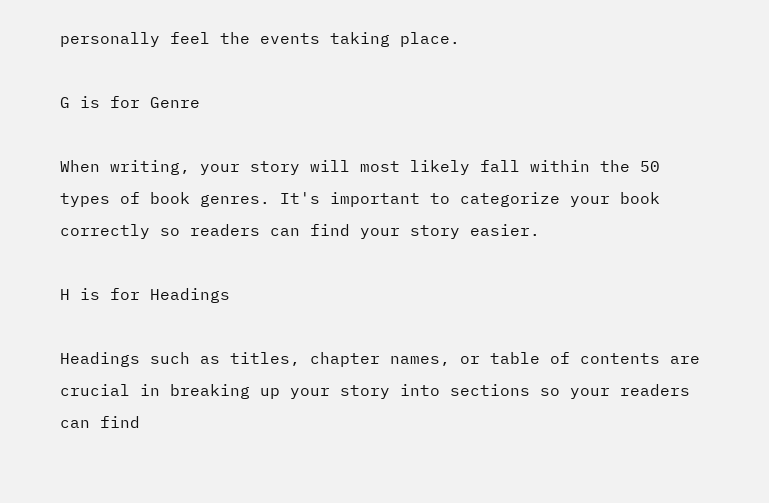personally feel the events taking place.

G is for Genre

When writing, your story will most likely fall within the 50 types of book genres. It's important to categorize your book correctly so readers can find your story easier.

H is for Headings

Headings such as titles, chapter names, or table of contents are crucial in breaking up your story into sections so your readers can find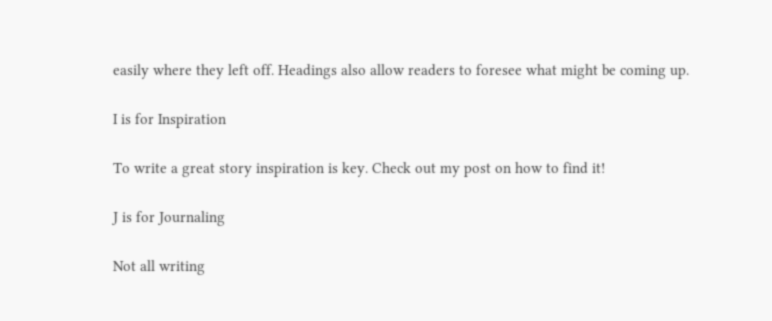easily where they left off. Headings also allow readers to foresee what might be coming up.

I is for Inspiration

To write a great story inspiration is key. Check out my post on how to find it!

J is for Journaling

Not all writing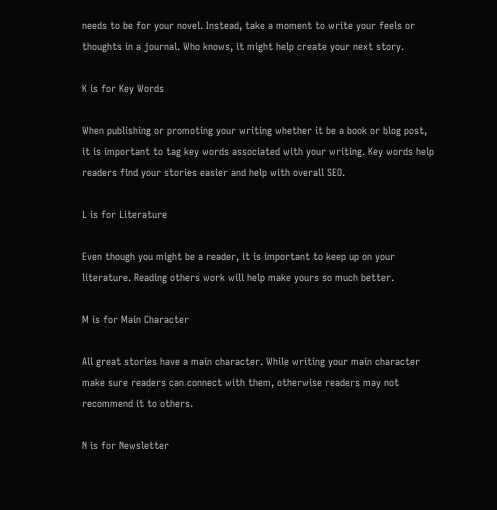needs to be for your novel. Instead, take a moment to write your feels or thoughts in a journal. Who knows, it might help create your next story.

K is for Key Words

When publishing or promoting your writing whether it be a book or blog post, it is important to tag key words associated with your writing. Key words help readers find your stories easier and help with overall SEO.

L is for Literature

Even though you might be a reader, it is important to keep up on your literature. Reading others work will help make yours so much better.

M is for Main Character

All great stories have a main character. While writing your main character make sure readers can connect with them, otherwise readers may not recommend it to others.

N is for Newsletter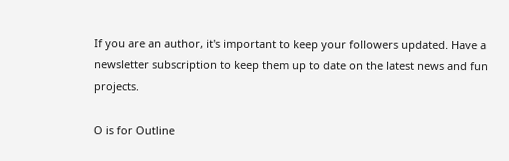If you are an author, it's important to keep your followers updated. Have a newsletter subscription to keep them up to date on the latest news and fun projects.

O is for Outline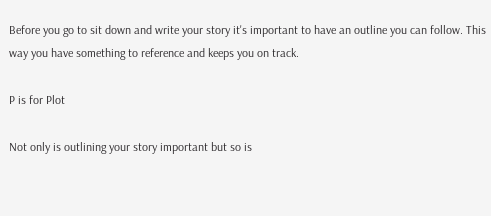Before you go to sit down and write your story it's important to have an outline you can follow. This way you have something to reference and keeps you on track.

P is for Plot

Not only is outlining your story important but so is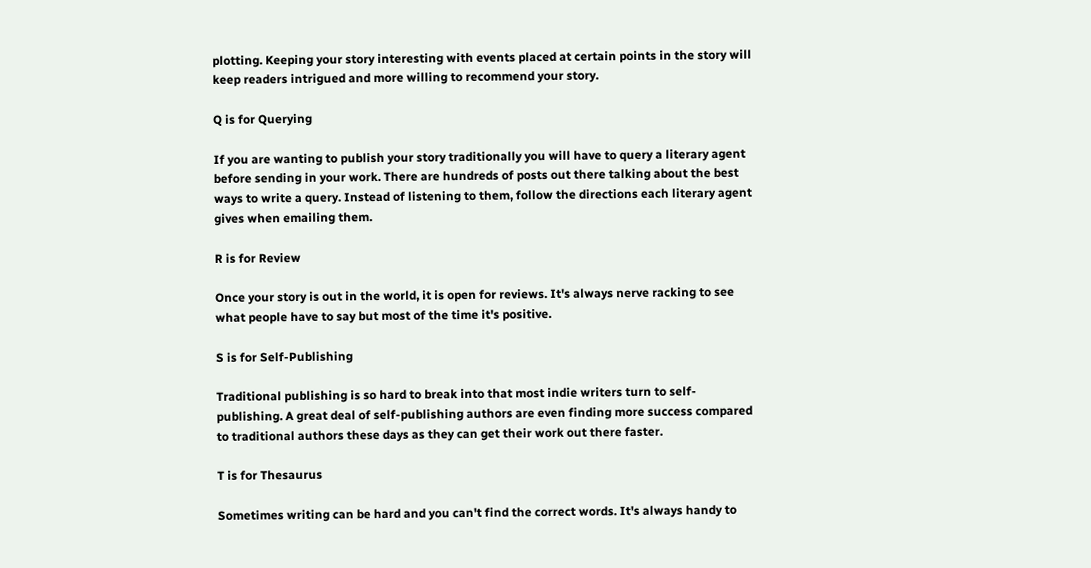plotting. Keeping your story interesting with events placed at certain points in the story will keep readers intrigued and more willing to recommend your story.

Q is for Querying

If you are wanting to publish your story traditionally you will have to query a literary agent before sending in your work. There are hundreds of posts out there talking about the best ways to write a query. Instead of listening to them, follow the directions each literary agent gives when emailing them.

R is for Review

Once your story is out in the world, it is open for reviews. It's always nerve racking to see what people have to say but most of the time it's positive.

S is for Self-Publishing

Traditional publishing is so hard to break into that most indie writers turn to self-publishing. A great deal of self-publishing authors are even finding more success compared to traditional authors these days as they can get their work out there faster.

T is for Thesaurus

Sometimes writing can be hard and you can't find the correct words. It's always handy to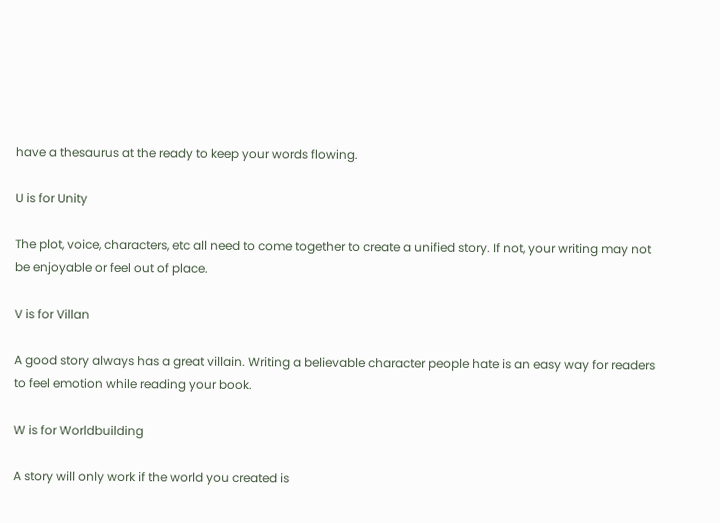have a thesaurus at the ready to keep your words flowing.

U is for Unity

The plot, voice, characters, etc all need to come together to create a unified story. If not, your writing may not be enjoyable or feel out of place.

V is for Villan

A good story always has a great villain. Writing a believable character people hate is an easy way for readers to feel emotion while reading your book.

W is for Worldbuilding

A story will only work if the world you created is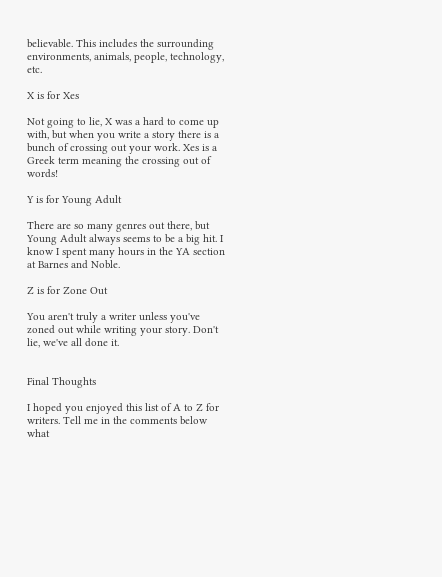believable. This includes the surrounding environments, animals, people, technology, etc.

X is for Xes

Not going to lie, X was a hard to come up with, but when you write a story there is a bunch of crossing out your work. Xes is a Greek term meaning the crossing out of words!

Y is for Young Adult

There are so many genres out there, but Young Adult always seems to be a big hit. I know I spent many hours in the YA section at Barnes and Noble.

Z is for Zone Out

You aren't truly a writer unless you've zoned out while writing your story. Don't lie, we've all done it.


Final Thoughts

I hoped you enjoyed this list of A to Z for writers. Tell me in the comments below what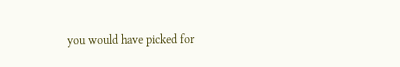you would have picked for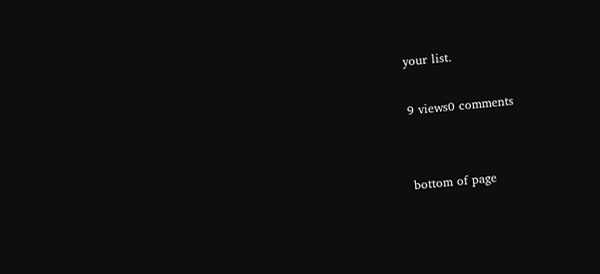your list.

9 views0 comments


bottom of page